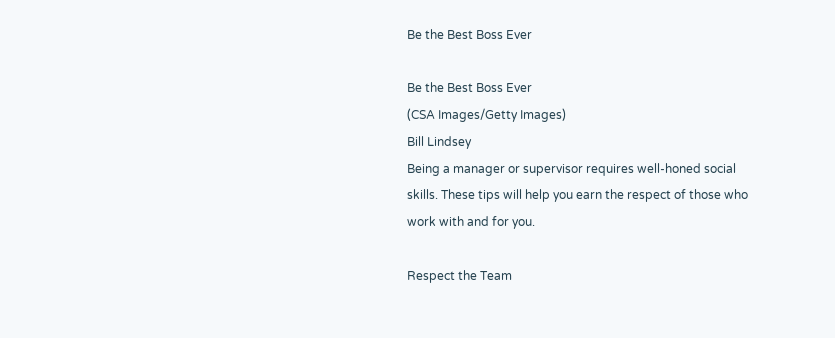Be the Best Boss Ever

Be the Best Boss Ever
(CSA Images/Getty Images)
Bill Lindsey
Being a manager or supervisor requires well-honed social skills. These tips will help you earn the respect of those who work with and for you.

Respect the Team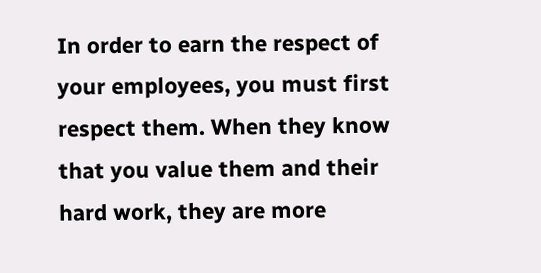In order to earn the respect of your employees, you must first respect them. When they know that you value them and their hard work, they are more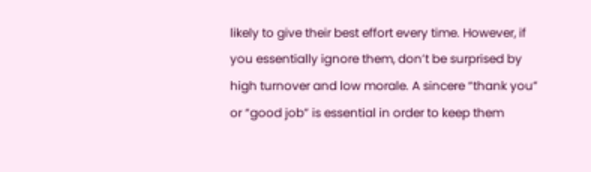likely to give their best effort every time. However, if you essentially ignore them, don’t be surprised by high turnover and low morale. A sincere “thank you” or “good job” is essential in order to keep them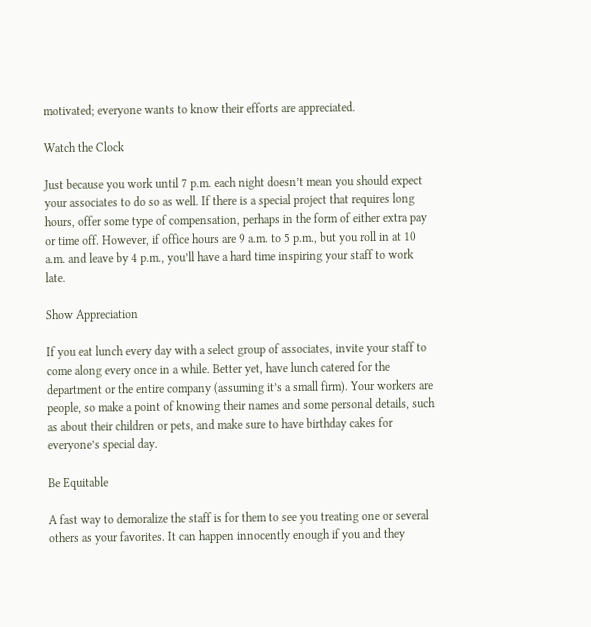motivated; everyone wants to know their efforts are appreciated.

Watch the Clock

Just because you work until 7 p.m. each night doesn’t mean you should expect your associates to do so as well. If there is a special project that requires long hours, offer some type of compensation, perhaps in the form of either extra pay or time off. However, if office hours are 9 a.m. to 5 p.m., but you roll in at 10 a.m. and leave by 4 p.m., you’ll have a hard time inspiring your staff to work late.

Show Appreciation

If you eat lunch every day with a select group of associates, invite your staff to come along every once in a while. Better yet, have lunch catered for the department or the entire company (assuming it’s a small firm). Your workers are people, so make a point of knowing their names and some personal details, such as about their children or pets, and make sure to have birthday cakes for everyone’s special day.

Be Equitable

A fast way to demoralize the staff is for them to see you treating one or several others as your favorites. It can happen innocently enough if you and they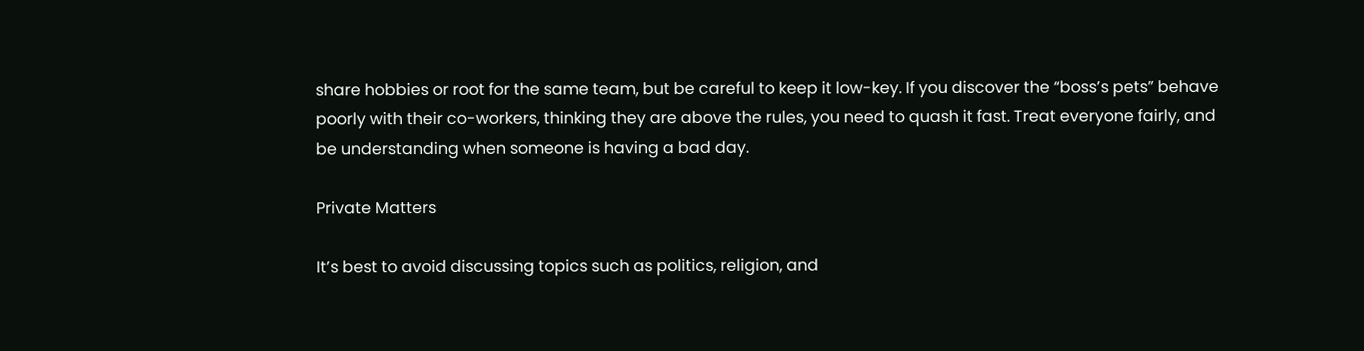share hobbies or root for the same team, but be careful to keep it low-key. If you discover the “boss’s pets” behave poorly with their co-workers, thinking they are above the rules, you need to quash it fast. Treat everyone fairly, and be understanding when someone is having a bad day.

Private Matters

It’s best to avoid discussing topics such as politics, religion, and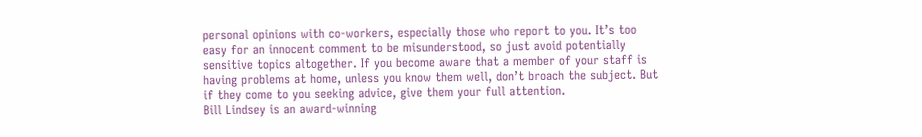personal opinions with co-workers, especially those who report to you. It’s too easy for an innocent comment to be misunderstood, so just avoid potentially sensitive topics altogether. If you become aware that a member of your staff is having problems at home, unless you know them well, don’t broach the subject. But if they come to you seeking advice, give them your full attention.
Bill Lindsey is an award-winning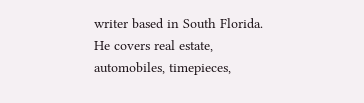writer based in South Florida. He covers real estate, automobiles, timepieces,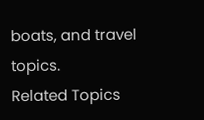boats, and travel topics.
Related Topics